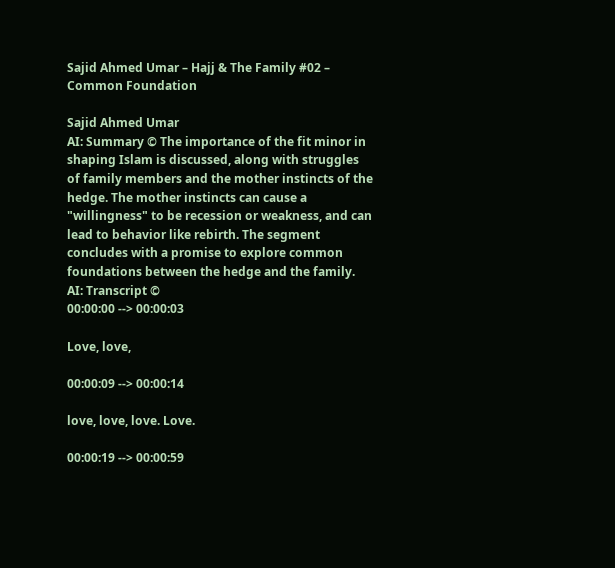Sajid Ahmed Umar – Hajj & The Family #02 – Common Foundation

Sajid Ahmed Umar
AI: Summary © The importance of the fit minor in shaping Islam is discussed, along with struggles of family members and the mother instincts of the hedge. The mother instincts can cause a "willingness" to be recession or weakness, and can lead to behavior like rebirth. The segment concludes with a promise to explore common foundations between the hedge and the family.
AI: Transcript ©
00:00:00 --> 00:00:03

Love, love,

00:00:09 --> 00:00:14

love, love, love. Love.

00:00:19 --> 00:00:59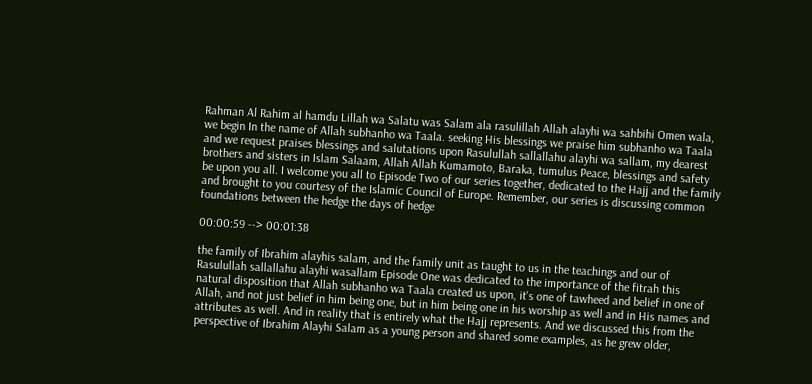Rahman Al Rahim al hamdu Lillah wa Salatu was Salam ala rasulillah Allah alayhi wa sahbihi Omen wala, we begin In the name of Allah subhanho wa Taala. seeking His blessings we praise him subhanho wa Taala and we request praises blessings and salutations upon Rasulullah sallallahu alayhi wa sallam, my dearest brothers and sisters in Islam Salaam, Allah Allah Kumamoto, Baraka, tumulus Peace, blessings and safety be upon you all. I welcome you all to Episode Two of our series together, dedicated to the Hajj and the family and brought to you courtesy of the Islamic Council of Europe. Remember, our series is discussing common foundations between the hedge the days of hedge

00:00:59 --> 00:01:38

the family of Ibrahim alayhis salam, and the family unit as taught to us in the teachings and our of Rasulullah sallallahu alayhi wasallam Episode One was dedicated to the importance of the fitrah this natural disposition that Allah subhanho wa Taala created us upon, it's one of tawheed and belief in one of Allah, and not just belief in him being one, but in him being one in his worship as well and in His names and attributes as well. And in reality that is entirely what the Hajj represents. And we discussed this from the perspective of Ibrahim Alayhi Salam as a young person and shared some examples, as he grew older,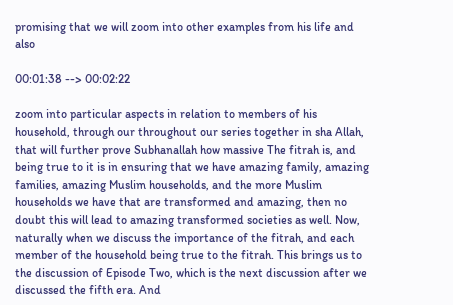promising that we will zoom into other examples from his life and also

00:01:38 --> 00:02:22

zoom into particular aspects in relation to members of his household, through our throughout our series together in sha Allah, that will further prove Subhanallah how massive The fitrah is, and being true to it is in ensuring that we have amazing family, amazing families, amazing Muslim households, and the more Muslim households we have that are transformed and amazing, then no doubt this will lead to amazing transformed societies as well. Now, naturally when we discuss the importance of the fitrah, and each member of the household being true to the fitrah. This brings us to the discussion of Episode Two, which is the next discussion after we discussed the fifth era. And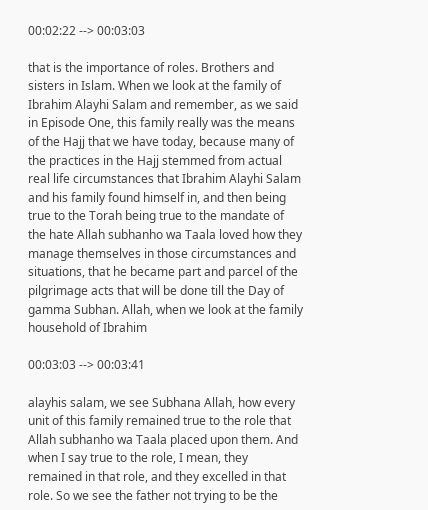00:02:22 --> 00:03:03

that is the importance of roles. Brothers and sisters in Islam. When we look at the family of Ibrahim Alayhi Salam and remember, as we said in Episode One, this family really was the means of the Hajj that we have today, because many of the practices in the Hajj stemmed from actual real life circumstances that Ibrahim Alayhi Salam and his family found himself in, and then being true to the Torah being true to the mandate of the hate Allah subhanho wa Taala loved how they manage themselves in those circumstances and situations, that he became part and parcel of the pilgrimage acts that will be done till the Day of gamma Subhan. Allah, when we look at the family household of Ibrahim

00:03:03 --> 00:03:41

alayhis salam, we see Subhana Allah, how every unit of this family remained true to the role that Allah subhanho wa Taala placed upon them. And when I say true to the role, I mean, they remained in that role, and they excelled in that role. So we see the father not trying to be the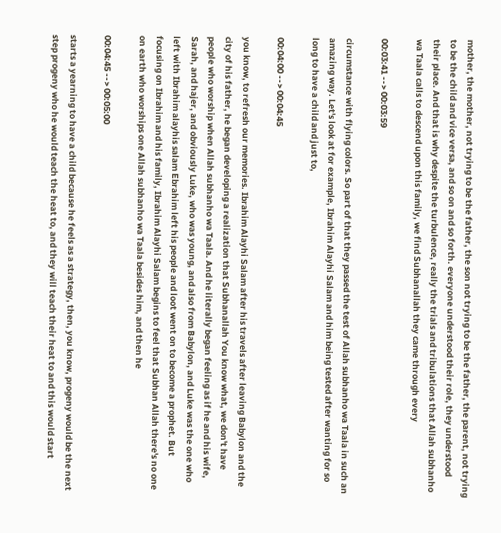mother, the mother, not trying to be the father, the son not trying to be the father, the parent, not trying to be the child and vice versa, and so on and so forth. everyone understood their role, they understood their place. And that is why despite the turbulence, really the trials and tribulations that Allah subhanho wa Taala calls to descend upon this family, we find Subhanallah they came through every

00:03:41 --> 00:03:59

circumstance with flying colors. So part of that they passed the test of Allah subhanho wa Taala in such an amazing way. Let's look at for example, Ibrahim Alayhi Salam and him being tested after wanting for so long to have a child and just to,

00:04:00 --> 00:04:45

you know, to refresh our memories. Ibrahim Alayhi Salam after his travels after leaving Babylon and the city of his father, he began developing a realization that Subhanallah You know what, we don't have people who worship when Allah subhanho wa Taala. And he literally began feeling as if he and his wife, Sarah, and hajer, and obviously Luke, who was young, and also from Babylon, and Luke was the one who left with Ibrahim alayhis salam Ebrahim left his people and loot went on to become a prophet. But focusing on Ibrahim and his family, Ibrahim Alayhi Salam begins to feel that Subhan Allah there's no one on earth who worships one Allah subhanho wa Taala besides him, and then he

00:04:45 --> 00:05:00

starts a yearning to have a child because he feels as a strategy, then, you know, progeny would be the next step progeny who he would teach the heat to, and they will teach their heat to and this would start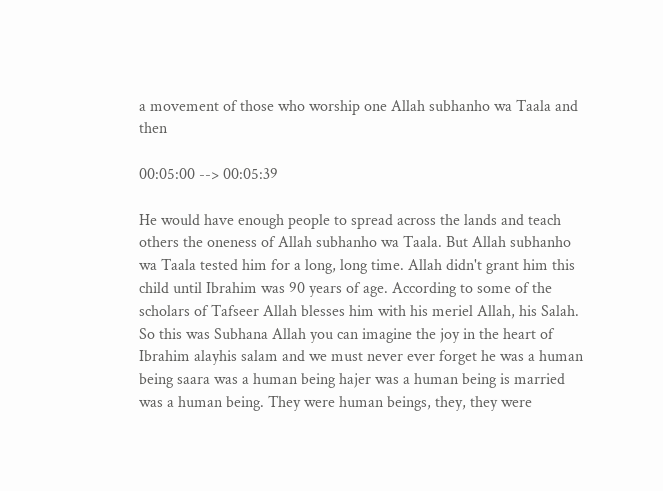a movement of those who worship one Allah subhanho wa Taala and then

00:05:00 --> 00:05:39

He would have enough people to spread across the lands and teach others the oneness of Allah subhanho wa Taala. But Allah subhanho wa Taala tested him for a long, long time. Allah didn't grant him this child until Ibrahim was 90 years of age. According to some of the scholars of Tafseer Allah blesses him with his meriel Allah, his Salah. So this was Subhana Allah you can imagine the joy in the heart of Ibrahim alayhis salam and we must never ever forget he was a human being saara was a human being hajer was a human being is married was a human being. They were human beings, they, they were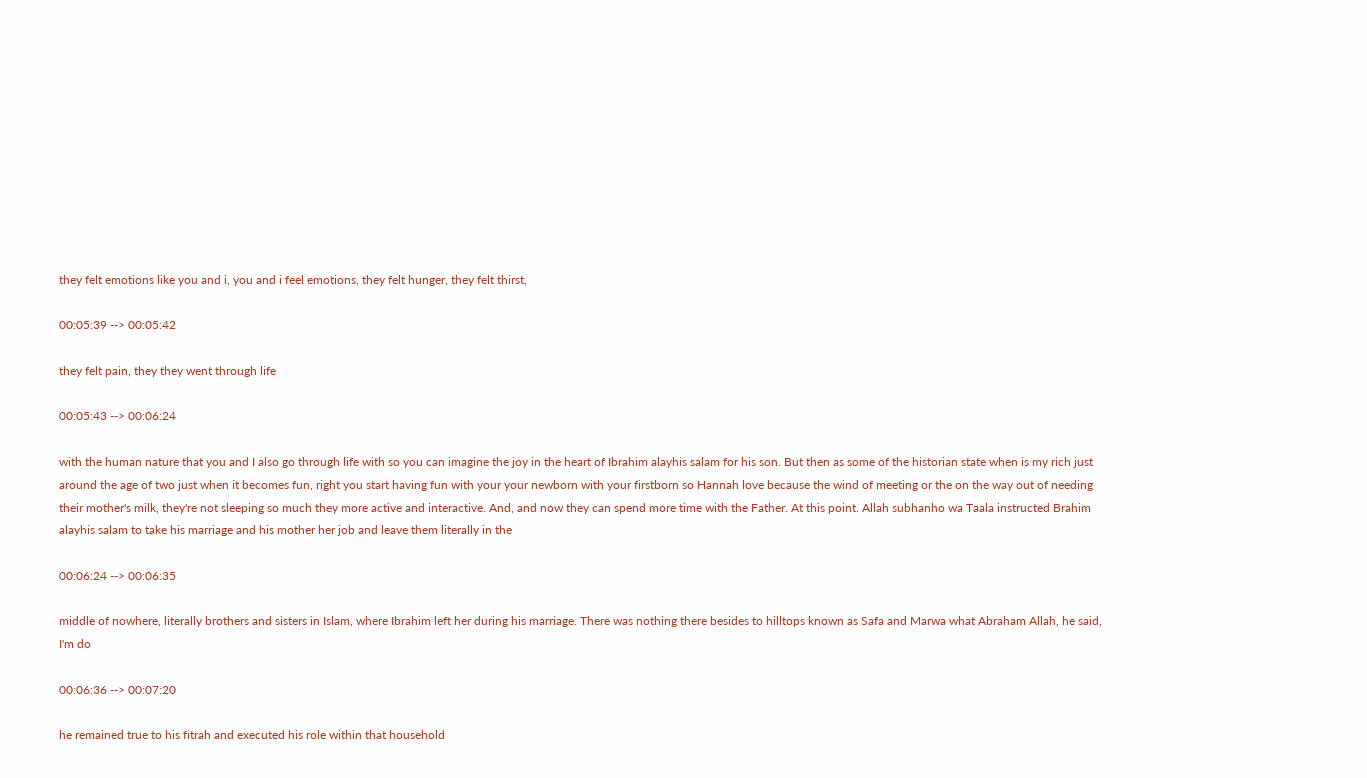they felt emotions like you and i, you and i feel emotions, they felt hunger, they felt thirst,

00:05:39 --> 00:05:42

they felt pain, they they went through life

00:05:43 --> 00:06:24

with the human nature that you and I also go through life with so you can imagine the joy in the heart of Ibrahim alayhis salam for his son. But then as some of the historian state when is my rich just around the age of two just when it becomes fun, right you start having fun with your your newborn with your firstborn so Hannah love because the wind of meeting or the on the way out of needing their mother's milk, they're not sleeping so much they more active and interactive. And, and now they can spend more time with the Father. At this point. Allah subhanho wa Taala instructed Brahim alayhis salam to take his marriage and his mother her job and leave them literally in the

00:06:24 --> 00:06:35

middle of nowhere, literally brothers and sisters in Islam, where Ibrahim left her during his marriage. There was nothing there besides to hilltops known as Safa and Marwa what Abraham Allah, he said, I'm do

00:06:36 --> 00:07:20

he remained true to his fitrah and executed his role within that household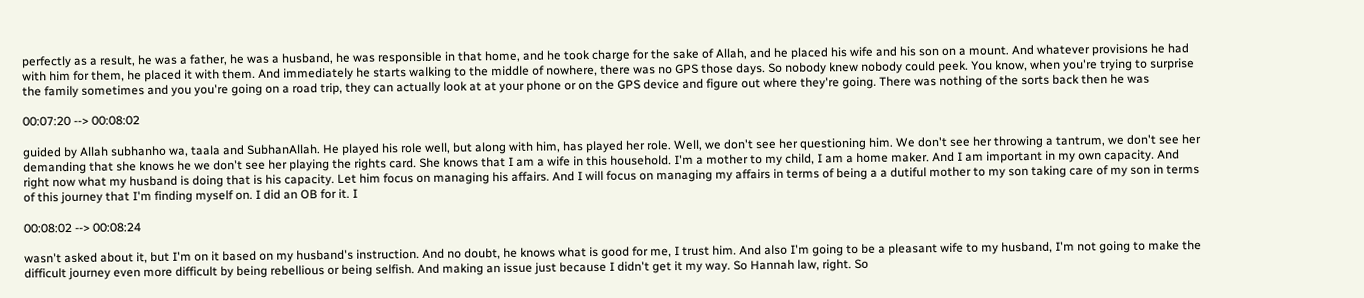perfectly as a result, he was a father, he was a husband, he was responsible in that home, and he took charge for the sake of Allah, and he placed his wife and his son on a mount. And whatever provisions he had with him for them, he placed it with them. And immediately he starts walking to the middle of nowhere, there was no GPS those days. So nobody knew nobody could peek. You know, when you're trying to surprise the family sometimes and you you're going on a road trip, they can actually look at at your phone or on the GPS device and figure out where they're going. There was nothing of the sorts back then he was

00:07:20 --> 00:08:02

guided by Allah subhanho wa, taala and SubhanAllah. He played his role well, but along with him, has played her role. Well, we don't see her questioning him. We don't see her throwing a tantrum, we don't see her demanding that she knows he we don't see her playing the rights card. She knows that I am a wife in this household. I'm a mother to my child, I am a home maker. And I am important in my own capacity. And right now what my husband is doing that is his capacity. Let him focus on managing his affairs. And I will focus on managing my affairs in terms of being a a dutiful mother to my son taking care of my son in terms of this journey that I'm finding myself on. I did an OB for it. I

00:08:02 --> 00:08:24

wasn't asked about it, but I'm on it based on my husband's instruction. And no doubt, he knows what is good for me, I trust him. And also I'm going to be a pleasant wife to my husband, I'm not going to make the difficult journey even more difficult by being rebellious or being selfish. And making an issue just because I didn't get it my way. So Hannah law, right. So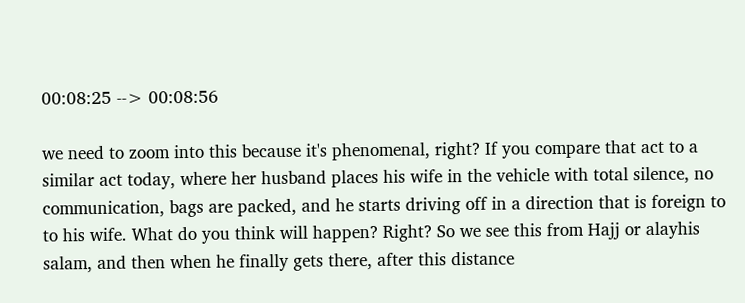00:08:25 --> 00:08:56

we need to zoom into this because it's phenomenal, right? If you compare that act to a similar act today, where her husband places his wife in the vehicle with total silence, no communication, bags are packed, and he starts driving off in a direction that is foreign to to his wife. What do you think will happen? Right? So we see this from Hajj or alayhis salam, and then when he finally gets there, after this distance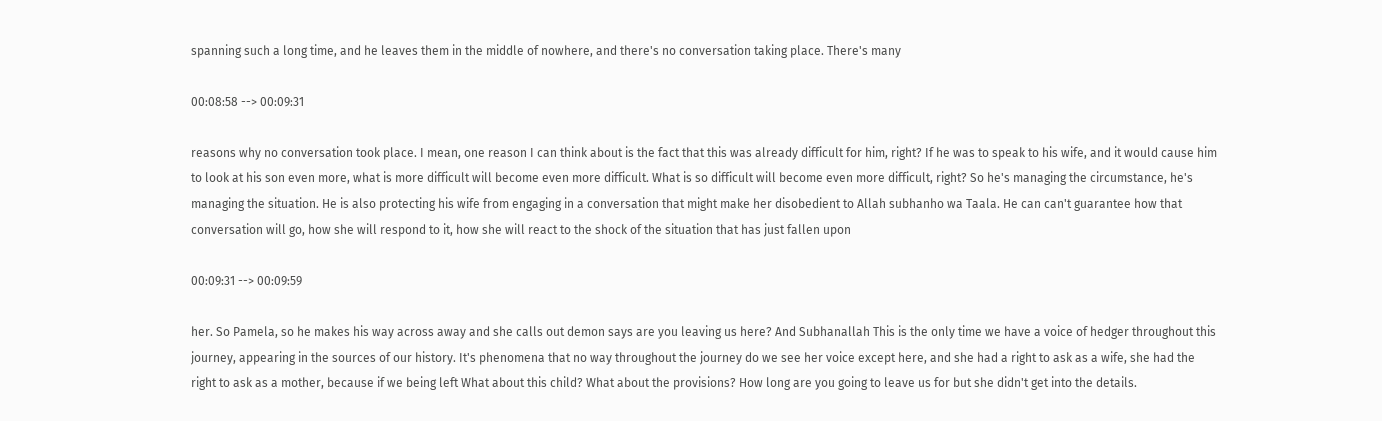spanning such a long time, and he leaves them in the middle of nowhere, and there's no conversation taking place. There's many

00:08:58 --> 00:09:31

reasons why no conversation took place. I mean, one reason I can think about is the fact that this was already difficult for him, right? If he was to speak to his wife, and it would cause him to look at his son even more, what is more difficult will become even more difficult. What is so difficult will become even more difficult, right? So he's managing the circumstance, he's managing the situation. He is also protecting his wife from engaging in a conversation that might make her disobedient to Allah subhanho wa Taala. He can can't guarantee how that conversation will go, how she will respond to it, how she will react to the shock of the situation that has just fallen upon

00:09:31 --> 00:09:59

her. So Pamela, so he makes his way across away and she calls out demon says are you leaving us here? And Subhanallah This is the only time we have a voice of hedger throughout this journey, appearing in the sources of our history. It's phenomena that no way throughout the journey do we see her voice except here, and she had a right to ask as a wife, she had the right to ask as a mother, because if we being left What about this child? What about the provisions? How long are you going to leave us for but she didn't get into the details.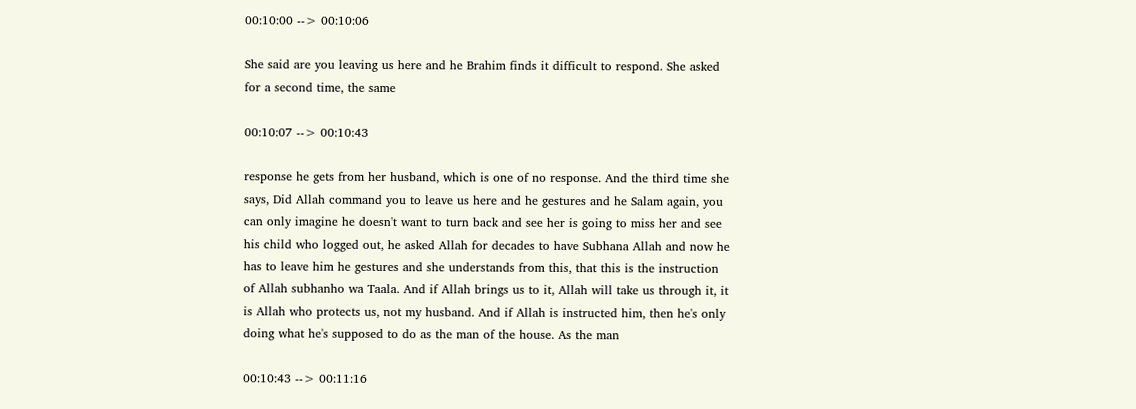00:10:00 --> 00:10:06

She said are you leaving us here and he Brahim finds it difficult to respond. She asked for a second time, the same

00:10:07 --> 00:10:43

response he gets from her husband, which is one of no response. And the third time she says, Did Allah command you to leave us here and he gestures and he Salam again, you can only imagine he doesn't want to turn back and see her is going to miss her and see his child who logged out, he asked Allah for decades to have Subhana Allah and now he has to leave him he gestures and she understands from this, that this is the instruction of Allah subhanho wa Taala. And if Allah brings us to it, Allah will take us through it, it is Allah who protects us, not my husband. And if Allah is instructed him, then he's only doing what he's supposed to do as the man of the house. As the man

00:10:43 --> 00:11:16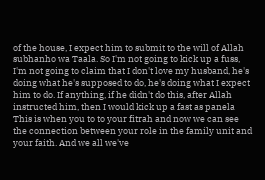of the house, I expect him to submit to the will of Allah subhanho wa Taala. So I'm not going to kick up a fuss, I'm not going to claim that I don't love my husband, he's doing what he's supposed to do, he's doing what I expect him to do. If anything, if he didn't do this, after Allah instructed him, then I would kick up a fast as panela This is when you to to your fitrah and now we can see the connection between your role in the family unit and your faith. And we all we've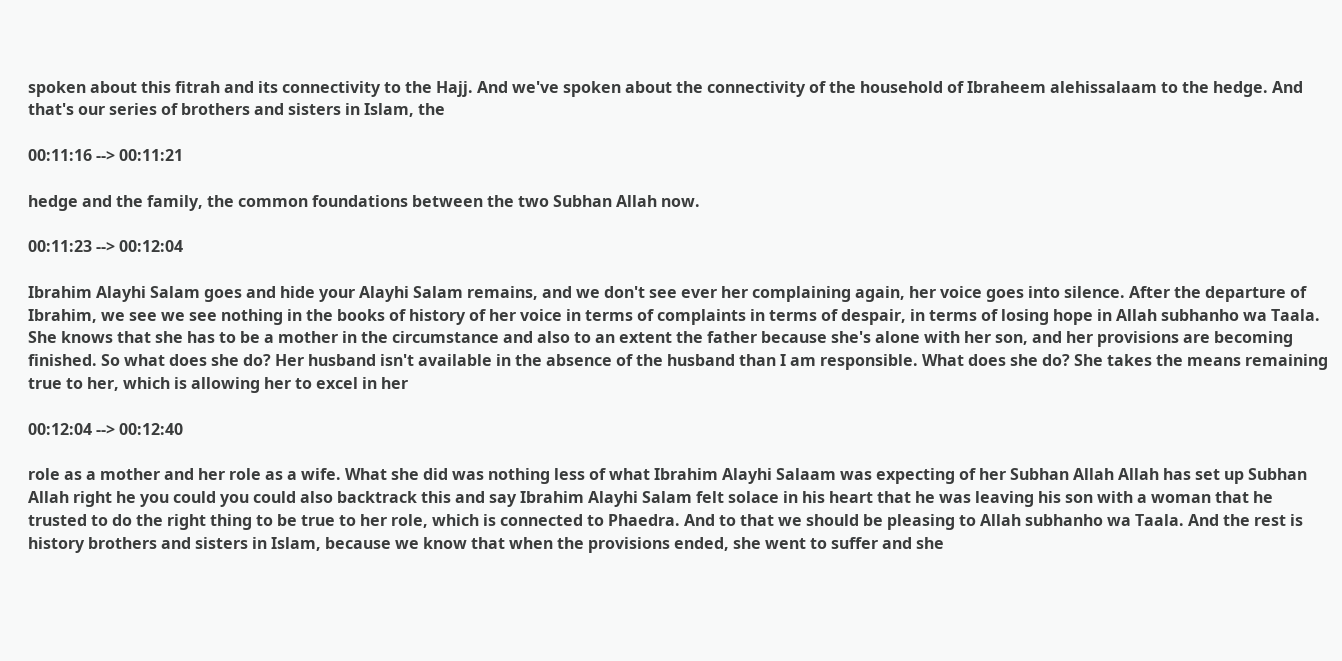spoken about this fitrah and its connectivity to the Hajj. And we've spoken about the connectivity of the household of Ibraheem alehissalaam to the hedge. And that's our series of brothers and sisters in Islam, the

00:11:16 --> 00:11:21

hedge and the family, the common foundations between the two Subhan Allah now.

00:11:23 --> 00:12:04

Ibrahim Alayhi Salam goes and hide your Alayhi Salam remains, and we don't see ever her complaining again, her voice goes into silence. After the departure of Ibrahim, we see we see nothing in the books of history of her voice in terms of complaints in terms of despair, in terms of losing hope in Allah subhanho wa Taala. She knows that she has to be a mother in the circumstance and also to an extent the father because she's alone with her son, and her provisions are becoming finished. So what does she do? Her husband isn't available in the absence of the husband than I am responsible. What does she do? She takes the means remaining true to her, which is allowing her to excel in her

00:12:04 --> 00:12:40

role as a mother and her role as a wife. What she did was nothing less of what Ibrahim Alayhi Salaam was expecting of her Subhan Allah Allah has set up Subhan Allah right he you could you could also backtrack this and say Ibrahim Alayhi Salam felt solace in his heart that he was leaving his son with a woman that he trusted to do the right thing to be true to her role, which is connected to Phaedra. And to that we should be pleasing to Allah subhanho wa Taala. And the rest is history brothers and sisters in Islam, because we know that when the provisions ended, she went to suffer and she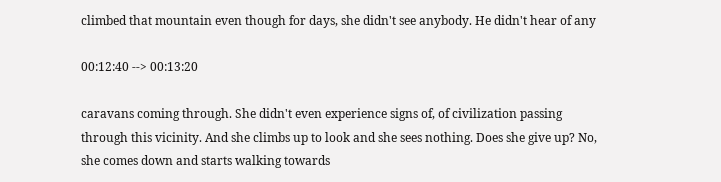climbed that mountain even though for days, she didn't see anybody. He didn't hear of any

00:12:40 --> 00:13:20

caravans coming through. She didn't even experience signs of, of civilization passing through this vicinity. And she climbs up to look and she sees nothing. Does she give up? No, she comes down and starts walking towards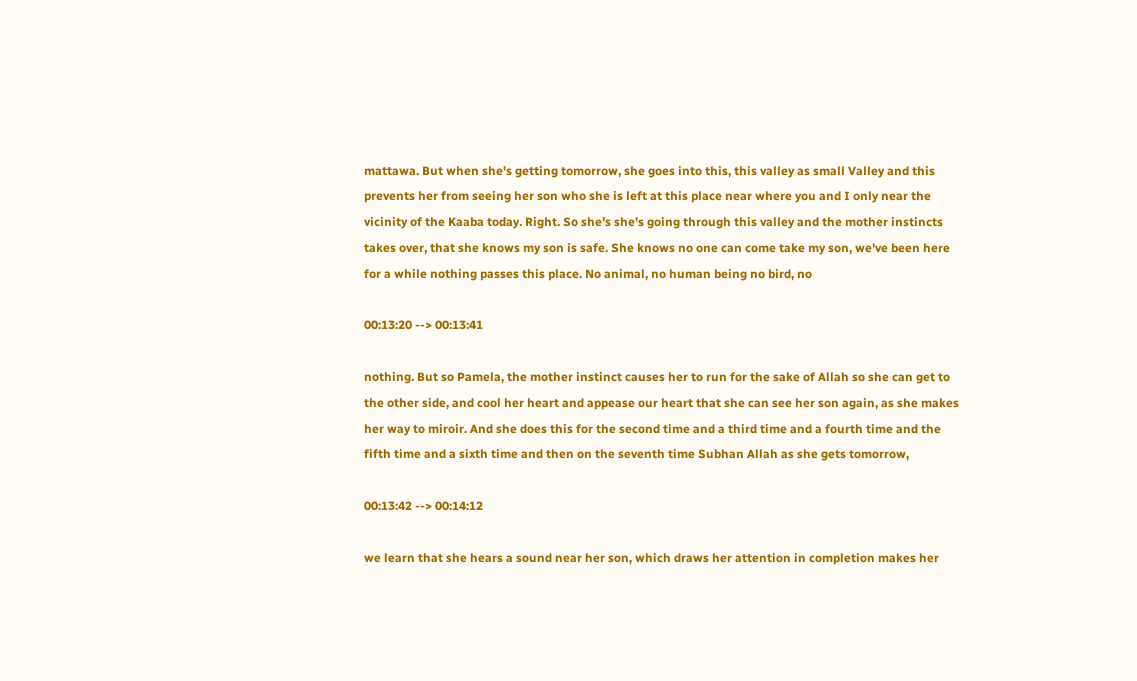mattawa. But when she's getting tomorrow, she goes into this, this valley as small Valley and this prevents her from seeing her son who she is left at this place near where you and I only near the vicinity of the Kaaba today. Right. So she's she's going through this valley and the mother instincts takes over, that she knows my son is safe. She knows no one can come take my son, we've been here for a while nothing passes this place. No animal, no human being no bird, no

00:13:20 --> 00:13:41

nothing. But so Pamela, the mother instinct causes her to run for the sake of Allah so she can get to the other side, and cool her heart and appease our heart that she can see her son again, as she makes her way to miroir. And she does this for the second time and a third time and a fourth time and the fifth time and a sixth time and then on the seventh time Subhan Allah as she gets tomorrow,

00:13:42 --> 00:14:12

we learn that she hears a sound near her son, which draws her attention in completion makes her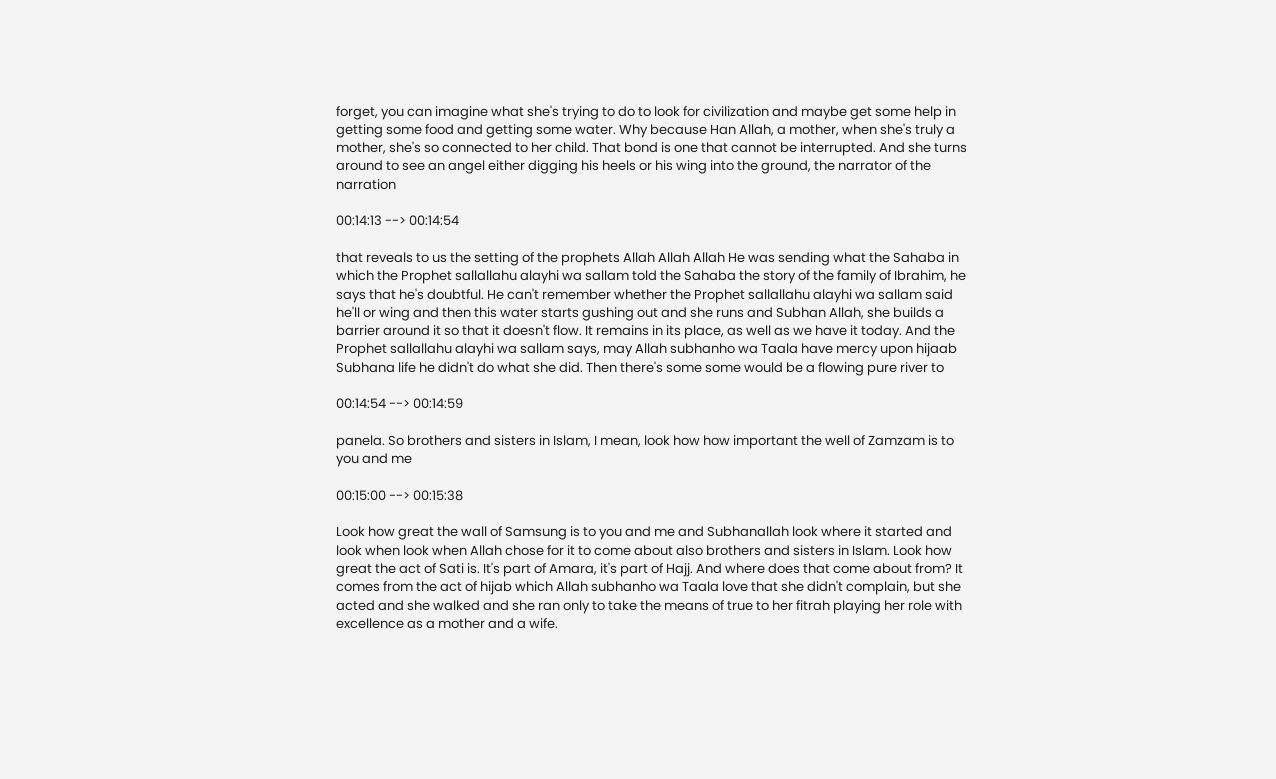forget, you can imagine what she's trying to do to look for civilization and maybe get some help in getting some food and getting some water. Why because Han Allah, a mother, when she's truly a mother, she's so connected to her child. That bond is one that cannot be interrupted. And she turns around to see an angel either digging his heels or his wing into the ground, the narrator of the narration

00:14:13 --> 00:14:54

that reveals to us the setting of the prophets Allah Allah Allah He was sending what the Sahaba in which the Prophet sallallahu alayhi wa sallam told the Sahaba the story of the family of Ibrahim, he says that he's doubtful. He can't remember whether the Prophet sallallahu alayhi wa sallam said he'll or wing and then this water starts gushing out and she runs and Subhan Allah, she builds a barrier around it so that it doesn't flow. It remains in its place, as well as we have it today. And the Prophet sallallahu alayhi wa sallam says, may Allah subhanho wa Taala have mercy upon hijaab Subhana life he didn't do what she did. Then there's some some would be a flowing pure river to

00:14:54 --> 00:14:59

panela. So brothers and sisters in Islam, I mean, look how how important the well of Zamzam is to you and me

00:15:00 --> 00:15:38

Look how great the wall of Samsung is to you and me and Subhanallah look where it started and look when look when Allah chose for it to come about also brothers and sisters in Islam. Look how great the act of Sati is. It's part of Amara, it's part of Hajj. And where does that come about from? It comes from the act of hijab which Allah subhanho wa Taala love that she didn't complain, but she acted and she walked and she ran only to take the means of true to her fitrah playing her role with excellence as a mother and a wife.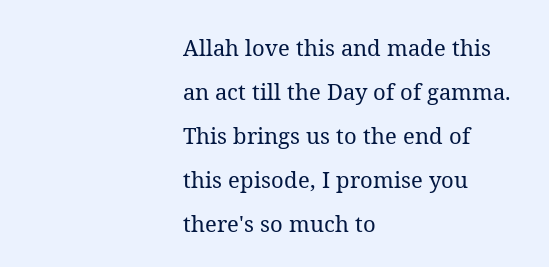Allah love this and made this an act till the Day of of gamma. This brings us to the end of this episode, I promise you there's so much to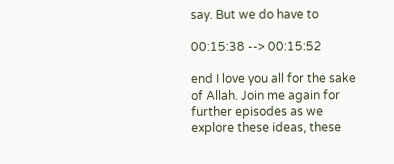say. But we do have to

00:15:38 --> 00:15:52

end I love you all for the sake of Allah. Join me again for further episodes as we explore these ideas, these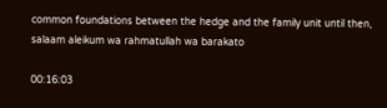common foundations between the hedge and the family unit until then, salaam aleikum wa rahmatullah wa barakato

00:16:03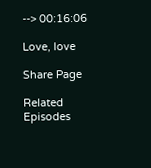--> 00:16:06

Love, love

Share Page

Related Episodes